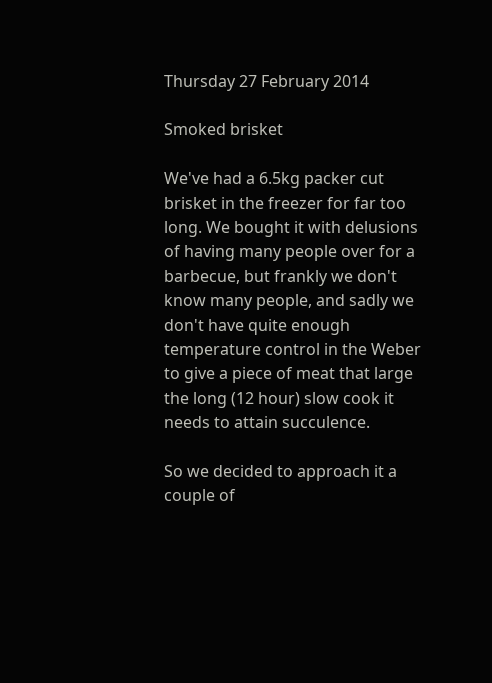Thursday 27 February 2014

Smoked brisket

We've had a 6.5kg packer cut brisket in the freezer for far too long. We bought it with delusions of having many people over for a barbecue, but frankly we don't know many people, and sadly we don't have quite enough temperature control in the Weber to give a piece of meat that large the long (12 hour) slow cook it needs to attain succulence.

So we decided to approach it a couple of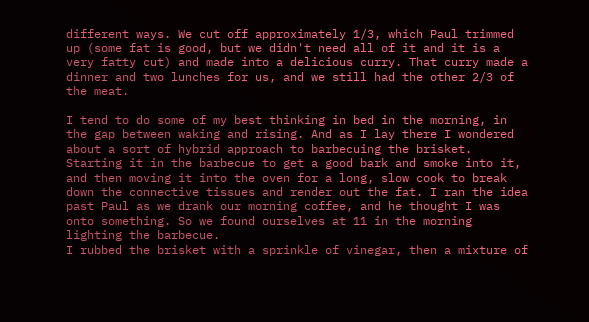different ways. We cut off approximately 1/3, which Paul trimmed up (some fat is good, but we didn't need all of it and it is a very fatty cut) and made into a delicious curry. That curry made a dinner and two lunches for us, and we still had the other 2/3 of the meat.

I tend to do some of my best thinking in bed in the morning, in the gap between waking and rising. And as I lay there I wondered about a sort of hybrid approach to barbecuing the brisket. Starting it in the barbecue to get a good bark and smoke into it, and then moving it into the oven for a long, slow cook to break down the connective tissues and render out the fat. I ran the idea past Paul as we drank our morning coffee, and he thought I was onto something. So we found ourselves at 11 in the morning lighting the barbecue.
I rubbed the brisket with a sprinkle of vinegar, then a mixture of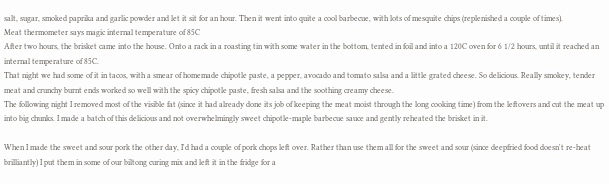salt, sugar, smoked paprika and garlic powder and let it sit for an hour. Then it went into quite a cool barbecue, with lots of mesquite chips (replenished a couple of times).
Meat thermometer says magic internal temperature of 85C
After two hours, the brisket came into the house. Onto a rack in a roasting tin with some water in the bottom, tented in foil and into a 120C oven for 6 1/2 hours, until it reached an internal temperature of 85C.
That night we had some of it in tacos, with a smear of homemade chipotle paste, a pepper, avocado and tomato salsa and a little grated cheese. So delicious. Really smokey, tender meat and crunchy burnt ends worked so well with the spicy chipotle paste, fresh salsa and the soothing creamy cheese.
The following night I removed most of the visible fat (since it had already done its job of keeping the meat moist through the long cooking time) from the leftovers and cut the meat up into big chunks. I made a batch of this delicious and not overwhelmingly sweet chipotle-maple barbecue sauce and gently reheated the brisket in it.

When I made the sweet and sour pork the other day, I'd had a couple of pork chops left over. Rather than use them all for the sweet and sour (since deepfried food doesn't re-heat brilliantly) I put them in some of our biltong curing mix and left it in the fridge for a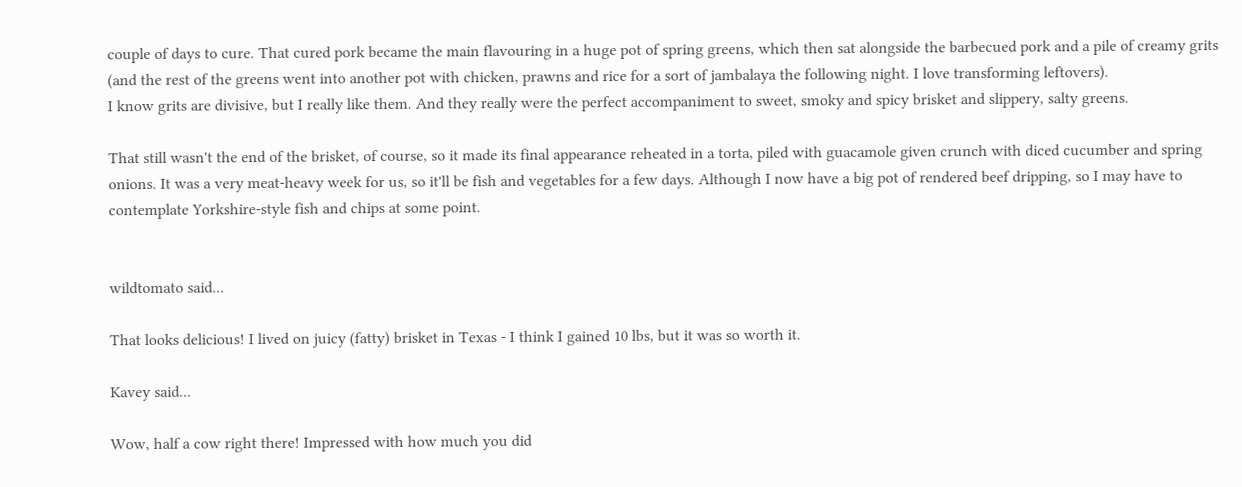couple of days to cure. That cured pork became the main flavouring in a huge pot of spring greens, which then sat alongside the barbecued pork and a pile of creamy grits (and the rest of the greens went into another pot with chicken, prawns and rice for a sort of jambalaya the following night. I love transforming leftovers).
I know grits are divisive, but I really like them. And they really were the perfect accompaniment to sweet, smoky and spicy brisket and slippery, salty greens.

That still wasn't the end of the brisket, of course, so it made its final appearance reheated in a torta, piled with guacamole given crunch with diced cucumber and spring onions. It was a very meat-heavy week for us, so it'll be fish and vegetables for a few days. Although I now have a big pot of rendered beef dripping, so I may have to contemplate Yorkshire-style fish and chips at some point.


wildtomato said...

That looks delicious! I lived on juicy (fatty) brisket in Texas - I think I gained 10 lbs, but it was so worth it.

Kavey said...

Wow, half a cow right there! Impressed with how much you did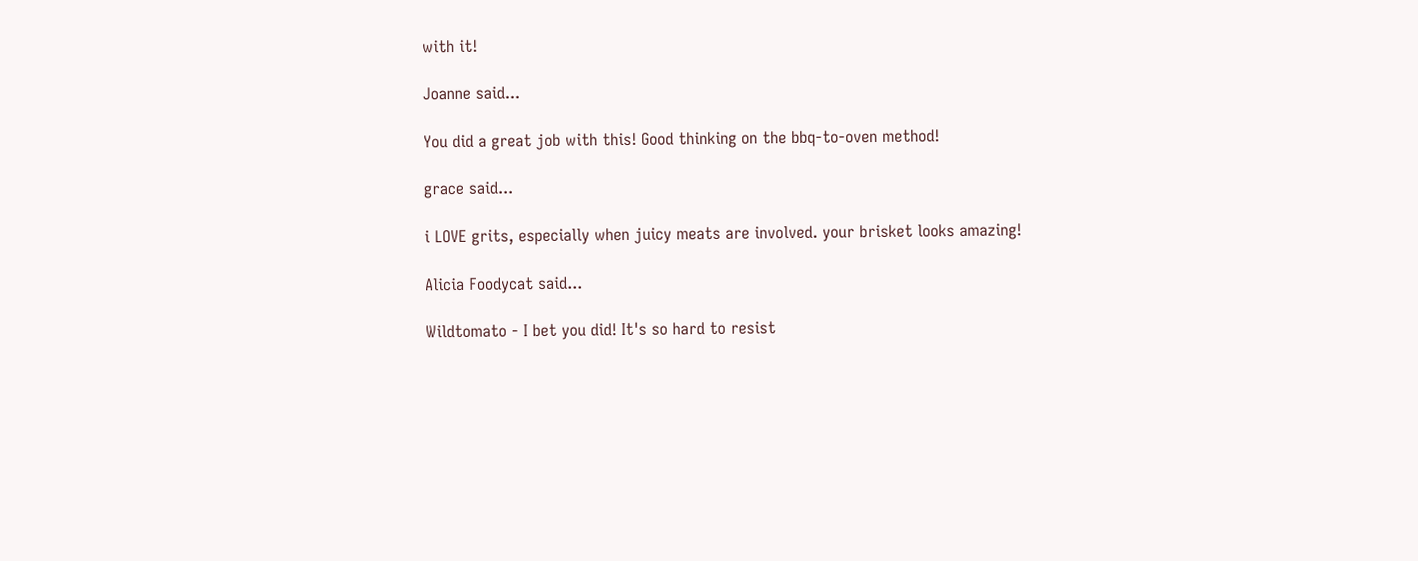with it!

Joanne said...

You did a great job with this! Good thinking on the bbq-to-oven method!

grace said...

i LOVE grits, especially when juicy meats are involved. your brisket looks amazing!

Alicia Foodycat said...

Wildtomato - I bet you did! It's so hard to resist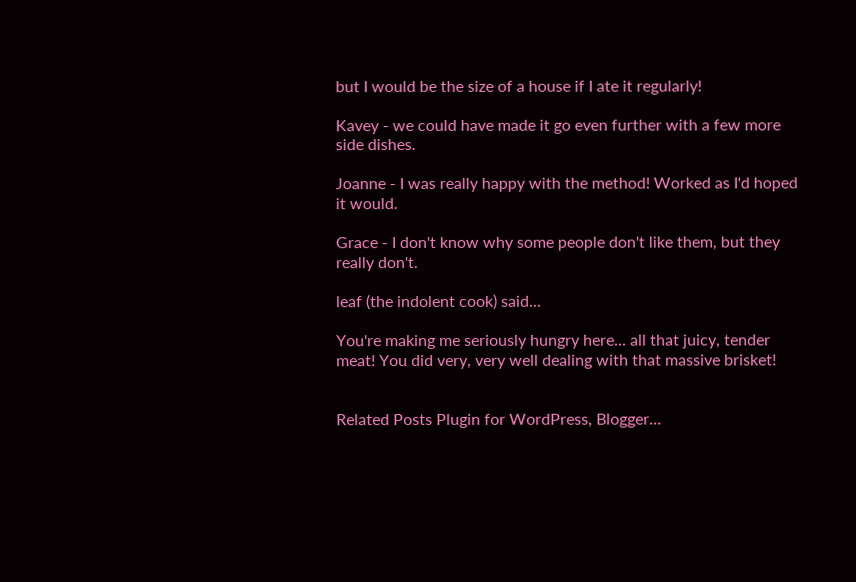but I would be the size of a house if I ate it regularly!

Kavey - we could have made it go even further with a few more side dishes.

Joanne - I was really happy with the method! Worked as I'd hoped it would.

Grace - I don't know why some people don't like them, but they really don't.

leaf (the indolent cook) said...

You're making me seriously hungry here... all that juicy, tender meat! You did very, very well dealing with that massive brisket!


Related Posts Plugin for WordPress, Blogger...